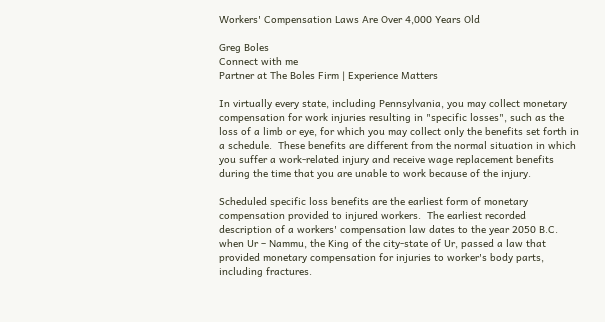Workers' Compensation Laws Are Over 4,000 Years Old

Greg Boles
Connect with me
Partner at The Boles Firm | Experience Matters

In virtually every state, including Pennsylvania, you may collect monetary compensation for work injuries resulting in "specific losses", such as the loss of a limb or eye, for which you may collect only the benefits set forth in a schedule.  These benefits are different from the normal situation in which you suffer a work-related injury and receive wage replacement benefits during the time that you are unable to work because of the injury.

Scheduled specific loss benefits are the earliest form of monetary compensation provided to injured workers.  The earliest recorded description of a workers' compensation law dates to the year 2050 B.C. when Ur – Nammu, the King of the city-state of Ur, passed a law that provided monetary compensation for injuries to worker's body parts, including fractures.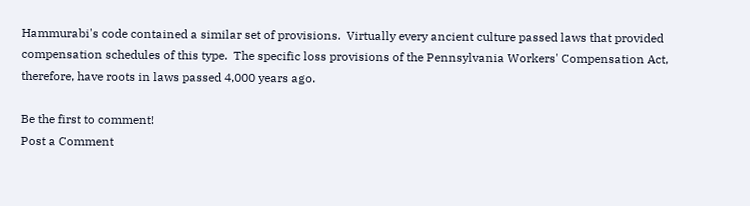Hammurabi's code contained a similar set of provisions.  Virtually every ancient culture passed laws that provided compensation schedules of this type.  The specific loss provisions of the Pennsylvania Workers' Compensation Act, therefore, have roots in laws passed 4,000 years ago.

Be the first to comment!
Post a Comment